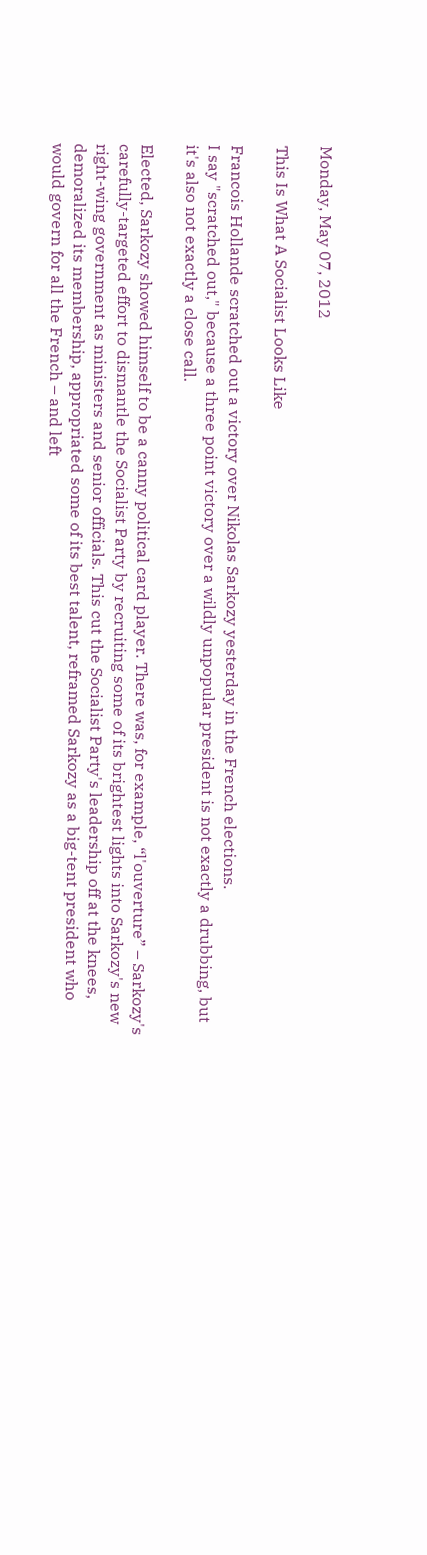Monday, May 07, 2012

This Is What A Socialist Looks Like

Francois Hollande scratched out a victory over Nikolas Sarkozy yesterday in the French elections.
I say "scratched out," because a three point victory over a wildly unpopular president is not exactly a drubbing, but it's also not exactly a close call.

Elected, Sarkozy showed himself to be a canny political card player. There was, for example, “l'ouverture” – Sarkozy's carefully-targeted effort to dismantle the Socialist Party by recruiting some of its brightest lights into Sarkozy's new right-wing government as ministers and senior officials. This cut the Socialist Party's leadership off at the knees, demoralized its membership, appropriated some of its best talent, reframed Sarkozy as a big-tent president who would govern for all the French – and left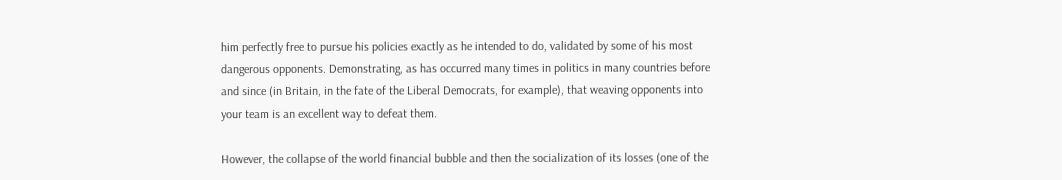him perfectly free to pursue his policies exactly as he intended to do, validated by some of his most dangerous opponents. Demonstrating, as has occurred many times in politics in many countries before and since (in Britain, in the fate of the Liberal Democrats, for example), that weaving opponents into your team is an excellent way to defeat them.

However, the collapse of the world financial bubble and then the socialization of its losses (one of the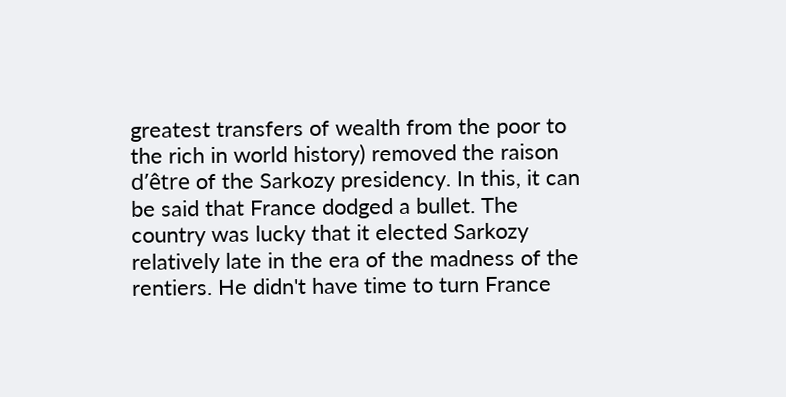greatest transfers of wealth from the poor to the rich in world history) removed the raison d’être of the Sarkozy presidency. In this, it can be said that France dodged a bullet. The country was lucky that it elected Sarkozy relatively late in the era of the madness of the rentiers. He didn't have time to turn France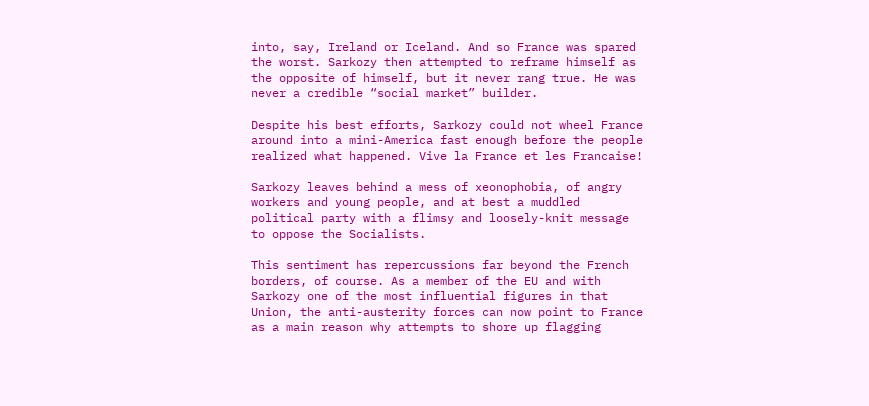into, say, Ireland or Iceland. And so France was spared the worst. Sarkozy then attempted to reframe himself as the opposite of himself, but it never rang true. He was never a credible “social market” builder.

Despite his best efforts, Sarkozy could not wheel France around into a mini-America fast enough before the people realized what happened. Vive la France et les Francaise!

Sarkozy leaves behind a mess of xeonophobia, of angry workers and young people, and at best a muddled political party with a flimsy and loosely-knit message to oppose the Socialists.

This sentiment has repercussions far beyond the French borders, of course. As a member of the EU and with Sarkozy one of the most influential figures in that Union, the anti-austerity forces can now point to France as a main reason why attempts to shore up flagging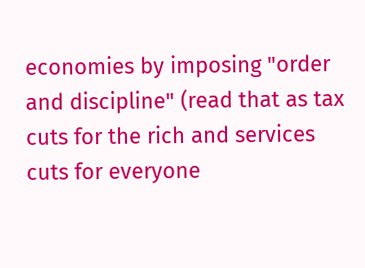economies by imposing "order and discipline" (read that as tax cuts for the rich and services cuts for everyone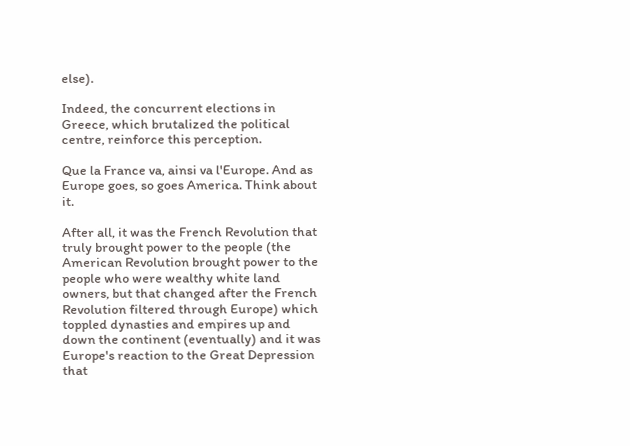else).

Indeed, the concurrent elections in Greece, which brutalized the political centre, reinforce this perception.

Que la France va, ainsi va l'Europe. And as Europe goes, so goes America. Think about it.

After all, it was the French Revolution that truly brought power to the people (the American Revolution brought power to the people who were wealthy white land owners, but that changed after the French Revolution filtered through Europe) which toppled dynasties and empires up and down the continent (eventually) and it was Europe's reaction to the Great Depression that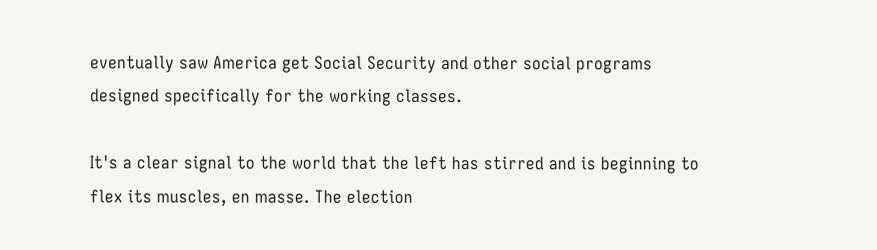eventually saw America get Social Security and other social programs designed specifically for the working classes.

It's a clear signal to the world that the left has stirred and is beginning to flex its muscles, en masse. The election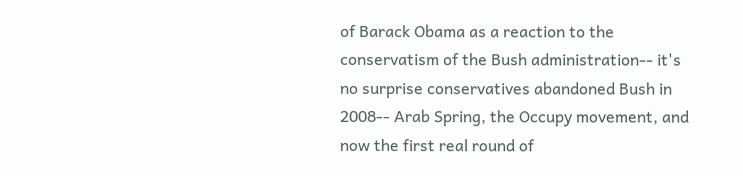of Barack Obama as a reaction to the conservatism of the Bush administration-- it's no surprise conservatives abandoned Bush in 2008-- Arab Spring, the Occupy movement, and now the first real round of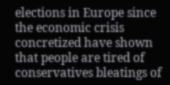elections in Europe since the economic crisis concretized have shown that people are tired of conservatives bleatings of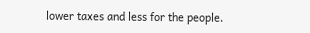lower taxes and less for the people.